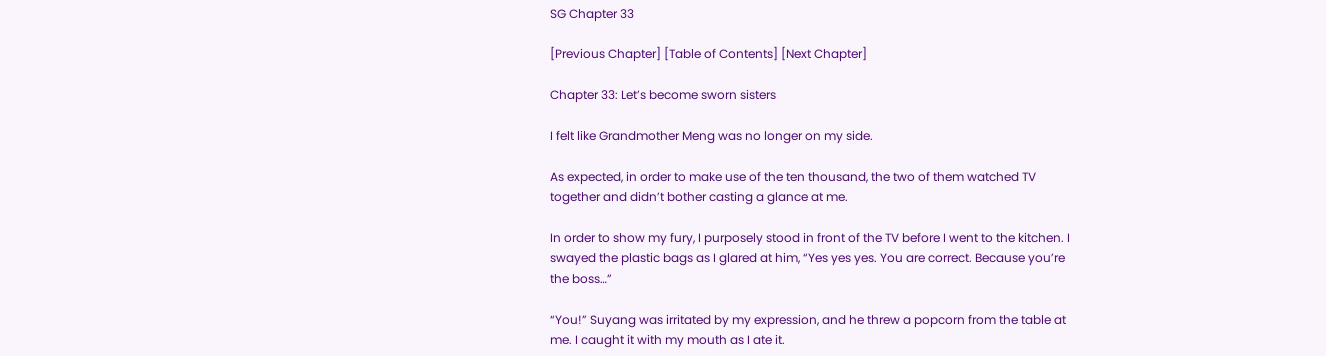SG Chapter 33

[Previous Chapter] [Table of Contents] [Next Chapter]

Chapter 33: Let’s become sworn sisters

I felt like Grandmother Meng was no longer on my side.

As expected, in order to make use of the ten thousand, the two of them watched TV together and didn’t bother casting a glance at me.

In order to show my fury, I purposely stood in front of the TV before I went to the kitchen. I swayed the plastic bags as I glared at him, “Yes yes yes. You are correct. Because you’re the boss…”

“You!” Suyang was irritated by my expression, and he threw a popcorn from the table at me. I caught it with my mouth as I ate it.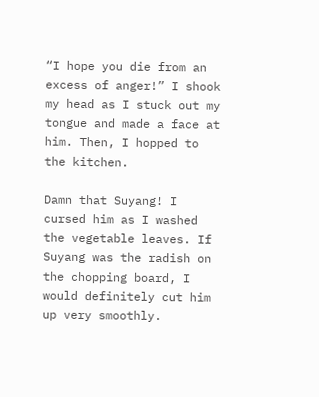“I hope you die from an excess of anger!” I shook my head as I stuck out my tongue and made a face at him. Then, I hopped to the kitchen.

Damn that Suyang! I cursed him as I washed the vegetable leaves. If Suyang was the radish on the chopping board, I would definitely cut him up very smoothly.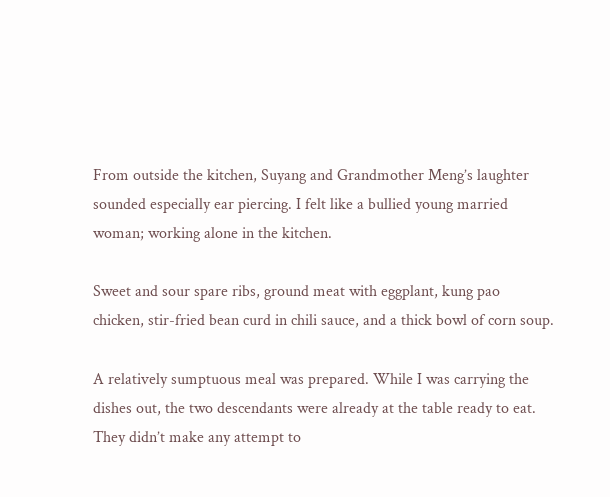From outside the kitchen, Suyang and Grandmother Meng’s laughter sounded especially ear piercing. I felt like a bullied young married woman; working alone in the kitchen.

Sweet and sour spare ribs, ground meat with eggplant, kung pao chicken, stir-fried bean curd in chili sauce, and a thick bowl of corn soup.

A relatively sumptuous meal was prepared. While I was carrying the dishes out, the two descendants were already at the table ready to eat. They didn’t make any attempt to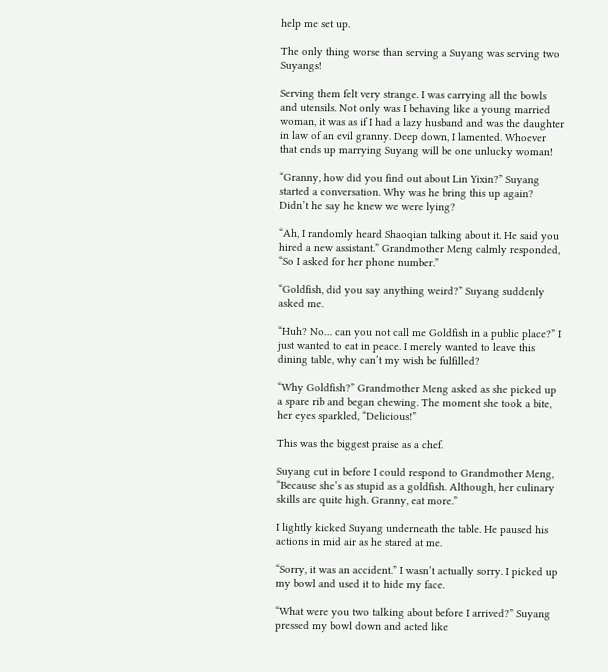help me set up.

The only thing worse than serving a Suyang was serving two Suyangs!

Serving them felt very strange. I was carrying all the bowls and utensils. Not only was I behaving like a young married woman, it was as if I had a lazy husband and was the daughter in law of an evil granny. Deep down, I lamented. Whoever that ends up marrying Suyang will be one unlucky woman!

“Granny, how did you find out about Lin Yixin?” Suyang started a conversation. Why was he bring this up again? Didn’t he say he knew we were lying?

“Ah, I randomly heard Shaoqian talking about it. He said you hired a new assistant.” Grandmother Meng calmly responded, “So I asked for her phone number.”

“Goldfish, did you say anything weird?” Suyang suddenly asked me.

“Huh? No… can you not call me Goldfish in a public place?” I just wanted to eat in peace. I merely wanted to leave this dining table, why can’t my wish be fulfilled?

“Why Goldfish?” Grandmother Meng asked as she picked up a spare rib and began chewing. The moment she took a bite, her eyes sparkled, “Delicious!”

This was the biggest praise as a chef.

Suyang cut in before I could respond to Grandmother Meng, “Because she’s as stupid as a goldfish. Although, her culinary skills are quite high. Granny, eat more.”

I lightly kicked Suyang underneath the table. He paused his actions in mid air as he stared at me.

“Sorry, it was an accident.” I wasn’t actually sorry. I picked up my bowl and used it to hide my face.

“What were you two talking about before I arrived?” Suyang pressed my bowl down and acted like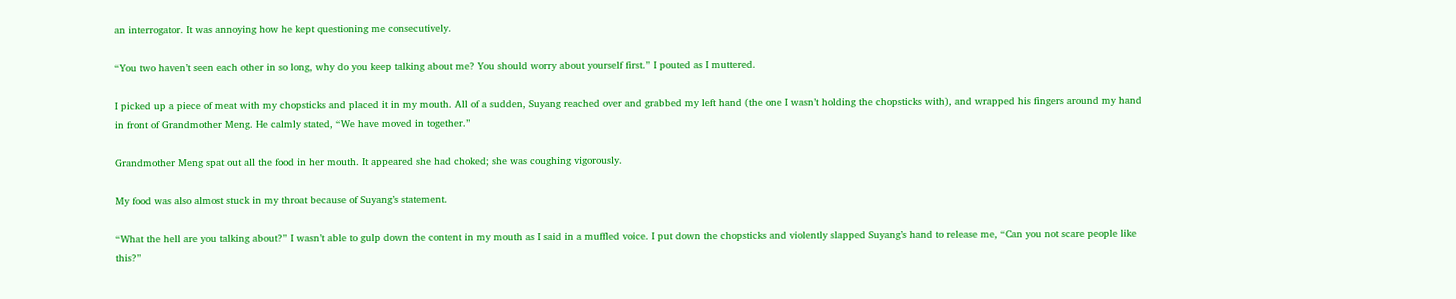an interrogator. It was annoying how he kept questioning me consecutively.

“You two haven’t seen each other in so long, why do you keep talking about me? You should worry about yourself first.” I pouted as I muttered.

I picked up a piece of meat with my chopsticks and placed it in my mouth. All of a sudden, Suyang reached over and grabbed my left hand (the one I wasn’t holding the chopsticks with), and wrapped his fingers around my hand in front of Grandmother Meng. He calmly stated, “We have moved in together.”

Grandmother Meng spat out all the food in her mouth. It appeared she had choked; she was coughing vigorously.

My food was also almost stuck in my throat because of Suyang’s statement.

“What the hell are you talking about?” I wasn’t able to gulp down the content in my mouth as I said in a muffled voice. I put down the chopsticks and violently slapped Suyang’s hand to release me, “Can you not scare people like this?”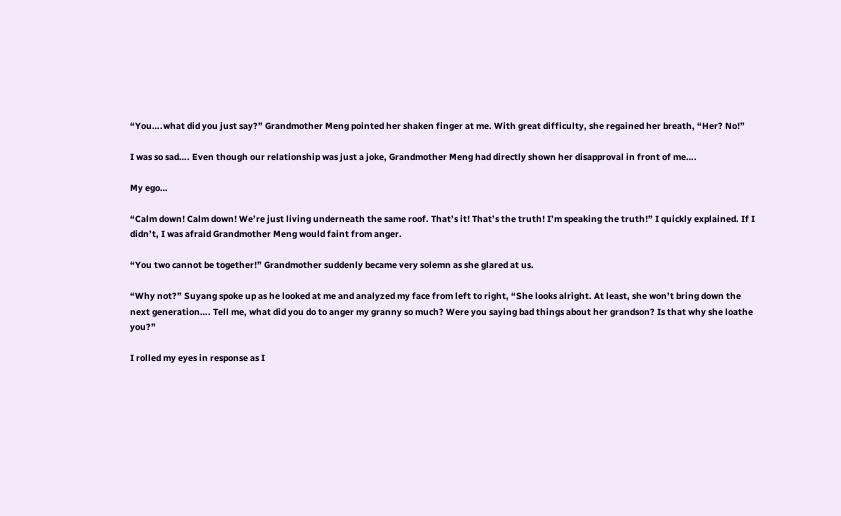“You….what did you just say?” Grandmother Meng pointed her shaken finger at me. With great difficulty, she regained her breath, “Her? No!”

I was so sad…. Even though our relationship was just a joke, Grandmother Meng had directly shown her disapproval in front of me….

My ego…

“Calm down! Calm down! We’re just living underneath the same roof. That’s it! That’s the truth! I’m speaking the truth!” I quickly explained. If I didn’t, I was afraid Grandmother Meng would faint from anger.

“You two cannot be together!” Grandmother suddenly became very solemn as she glared at us.

“Why not?” Suyang spoke up as he looked at me and analyzed my face from left to right, “She looks alright. At least, she won’t bring down the next generation…. Tell me, what did you do to anger my granny so much? Were you saying bad things about her grandson? Is that why she loathe you?”

I rolled my eyes in response as I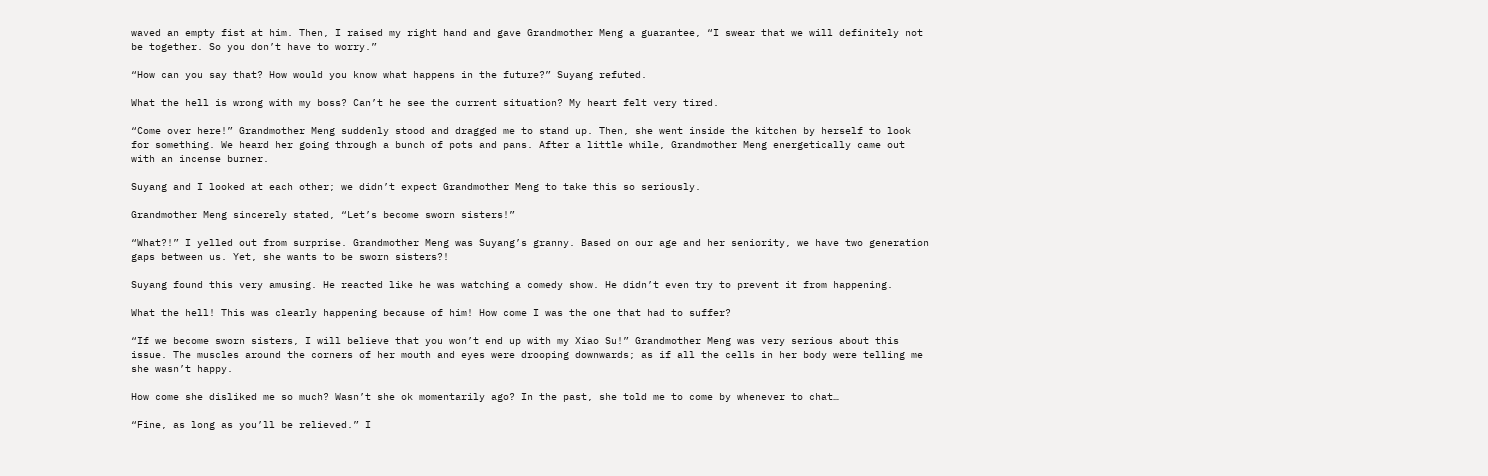waved an empty fist at him. Then, I raised my right hand and gave Grandmother Meng a guarantee, “I swear that we will definitely not be together. So you don’t have to worry.”

“How can you say that? How would you know what happens in the future?” Suyang refuted.

What the hell is wrong with my boss? Can’t he see the current situation? My heart felt very tired.

“Come over here!” Grandmother Meng suddenly stood and dragged me to stand up. Then, she went inside the kitchen by herself to look for something. We heard her going through a bunch of pots and pans. After a little while, Grandmother Meng energetically came out with an incense burner.

Suyang and I looked at each other; we didn’t expect Grandmother Meng to take this so seriously.

Grandmother Meng sincerely stated, “Let’s become sworn sisters!”

“What?!” I yelled out from surprise. Grandmother Meng was Suyang’s granny. Based on our age and her seniority, we have two generation gaps between us. Yet, she wants to be sworn sisters?!

Suyang found this very amusing. He reacted like he was watching a comedy show. He didn’t even try to prevent it from happening.

What the hell! This was clearly happening because of him! How come I was the one that had to suffer?

“If we become sworn sisters, I will believe that you won’t end up with my Xiao Su!” Grandmother Meng was very serious about this issue. The muscles around the corners of her mouth and eyes were drooping downwards; as if all the cells in her body were telling me she wasn’t happy.

How come she disliked me so much? Wasn’t she ok momentarily ago? In the past, she told me to come by whenever to chat…

“Fine, as long as you’ll be relieved.” I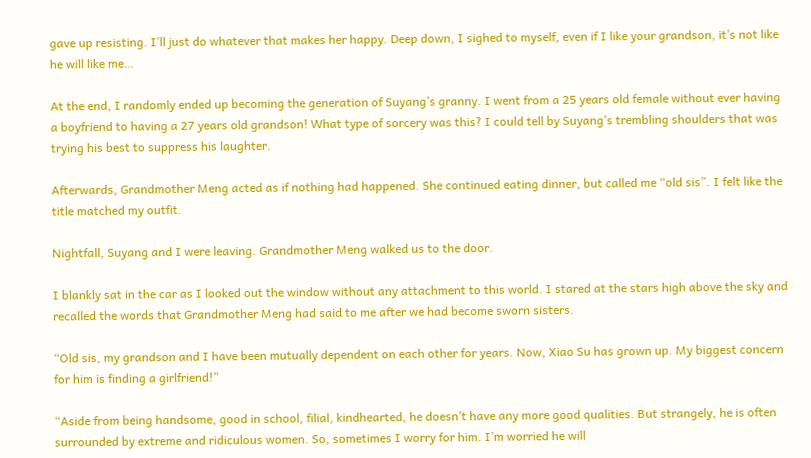gave up resisting. I’ll just do whatever that makes her happy. Deep down, I sighed to myself, even if I like your grandson, it’s not like he will like me…

At the end, I randomly ended up becoming the generation of Suyang’s granny. I went from a 25 years old female without ever having a boyfriend to having a 27 years old grandson! What type of sorcery was this? I could tell by Suyang’s trembling shoulders that was trying his best to suppress his laughter.

Afterwards, Grandmother Meng acted as if nothing had happened. She continued eating dinner, but called me “old sis”. I felt like the title matched my outfit.

Nightfall, Suyang and I were leaving. Grandmother Meng walked us to the door.

I blankly sat in the car as I looked out the window without any attachment to this world. I stared at the stars high above the sky and recalled the words that Grandmother Meng had said to me after we had become sworn sisters.

“Old sis, my grandson and I have been mutually dependent on each other for years. Now, Xiao Su has grown up. My biggest concern for him is finding a girlfriend!”

“Aside from being handsome, good in school, filial, kindhearted, he doesn’t have any more good qualities. But strangely, he is often surrounded by extreme and ridiculous women. So, sometimes I worry for him. I’m worried he will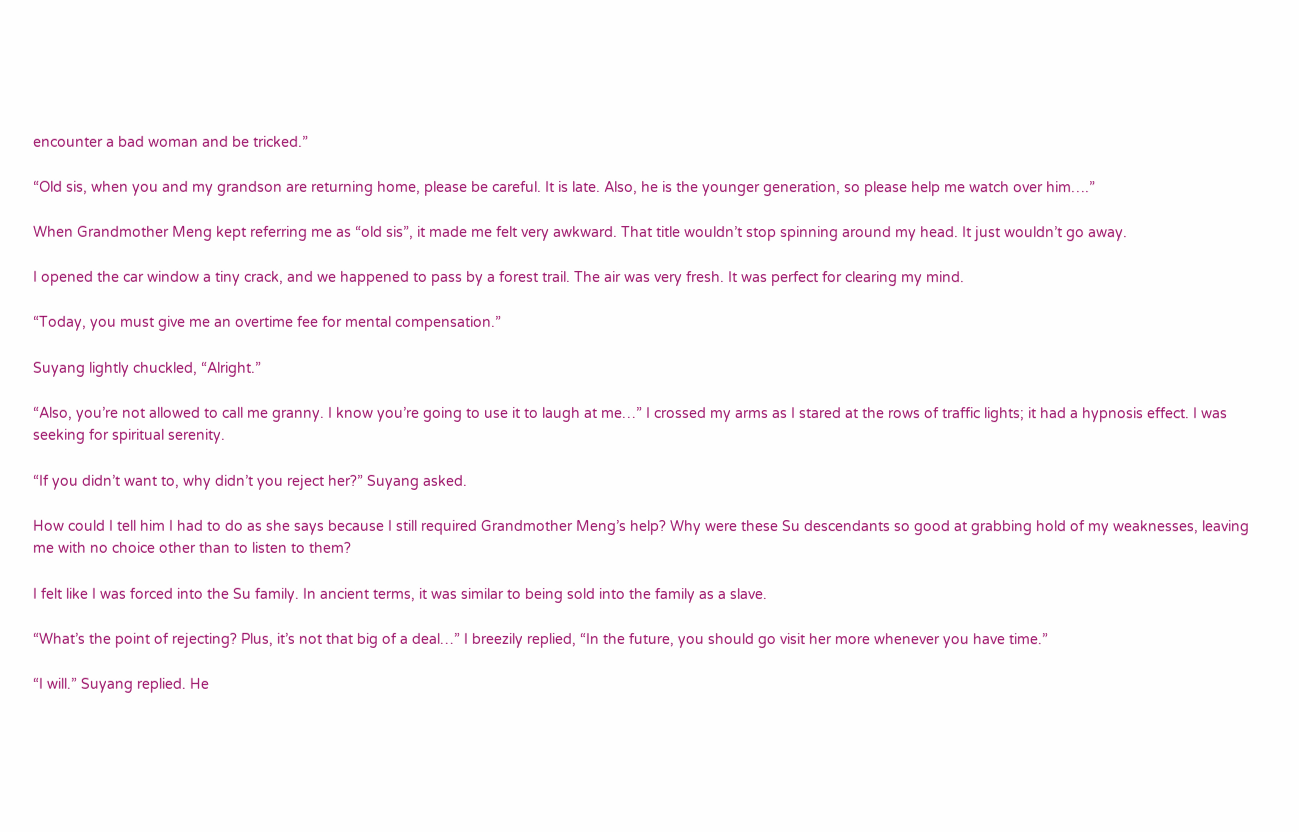encounter a bad woman and be tricked.”

“Old sis, when you and my grandson are returning home, please be careful. It is late. Also, he is the younger generation, so please help me watch over him….”

When Grandmother Meng kept referring me as “old sis”, it made me felt very awkward. That title wouldn’t stop spinning around my head. It just wouldn’t go away.

I opened the car window a tiny crack, and we happened to pass by a forest trail. The air was very fresh. It was perfect for clearing my mind.

“Today, you must give me an overtime fee for mental compensation.”

Suyang lightly chuckled, “Alright.”

“Also, you’re not allowed to call me granny. I know you’re going to use it to laugh at me…” I crossed my arms as I stared at the rows of traffic lights; it had a hypnosis effect. I was seeking for spiritual serenity.

“If you didn’t want to, why didn’t you reject her?” Suyang asked.

How could I tell him I had to do as she says because I still required Grandmother Meng’s help? Why were these Su descendants so good at grabbing hold of my weaknesses, leaving me with no choice other than to listen to them?

I felt like I was forced into the Su family. In ancient terms, it was similar to being sold into the family as a slave.

“What’s the point of rejecting? Plus, it’s not that big of a deal…” I breezily replied, “In the future, you should go visit her more whenever you have time.”

“I will.” Suyang replied. He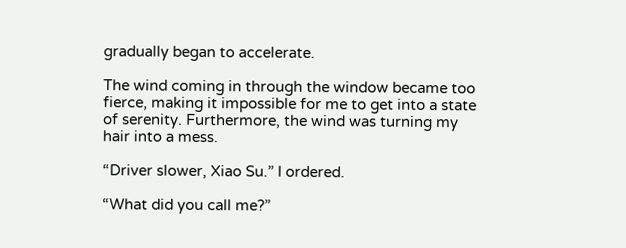gradually began to accelerate.

The wind coming in through the window became too fierce, making it impossible for me to get into a state of serenity. Furthermore, the wind was turning my hair into a mess.

“Driver slower, Xiao Su.” I ordered.

“What did you call me?”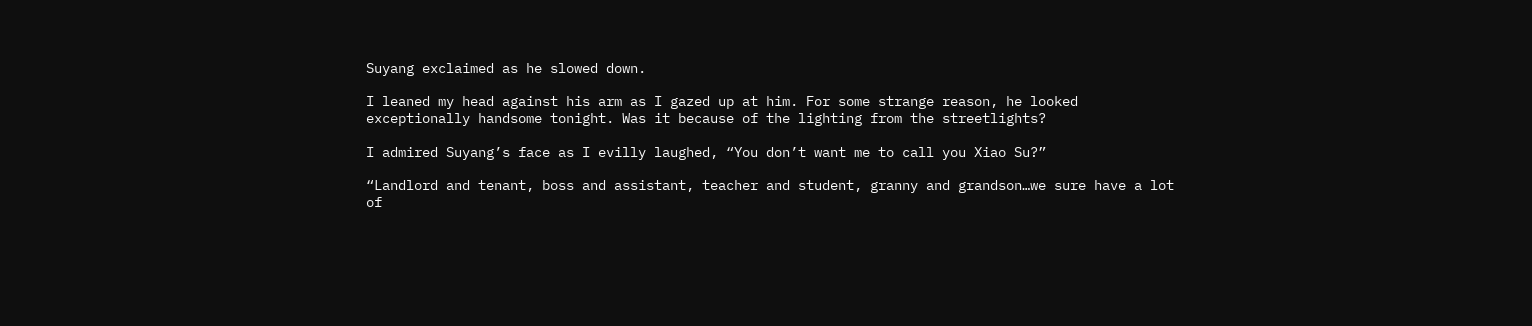Suyang exclaimed as he slowed down.

I leaned my head against his arm as I gazed up at him. For some strange reason, he looked exceptionally handsome tonight. Was it because of the lighting from the streetlights?

I admired Suyang’s face as I evilly laughed, “You don’t want me to call you Xiao Su?”

“Landlord and tenant, boss and assistant, teacher and student, granny and grandson…we sure have a lot of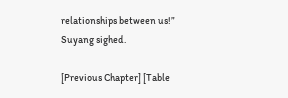relationships between us!” Suyang sighed.

[Previous Chapter] [Table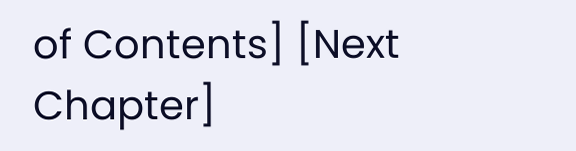of Contents] [Next Chapter]